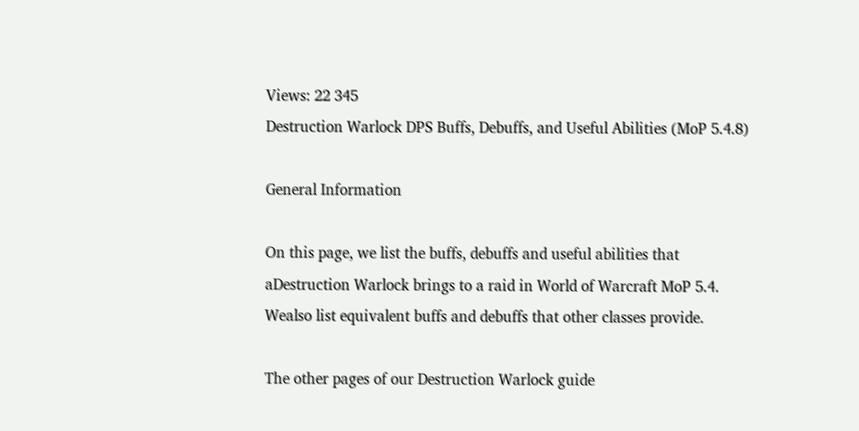Views: 22 345
Destruction Warlock DPS Buffs, Debuffs, and Useful Abilities (MoP 5.4.8)

General Information

On this page, we list the buffs, debuffs and useful abilities that aDestruction Warlock brings to a raid in World of Warcraft MoP 5.4. Wealso list equivalent buffs and debuffs that other classes provide.

The other pages of our Destruction Warlock guide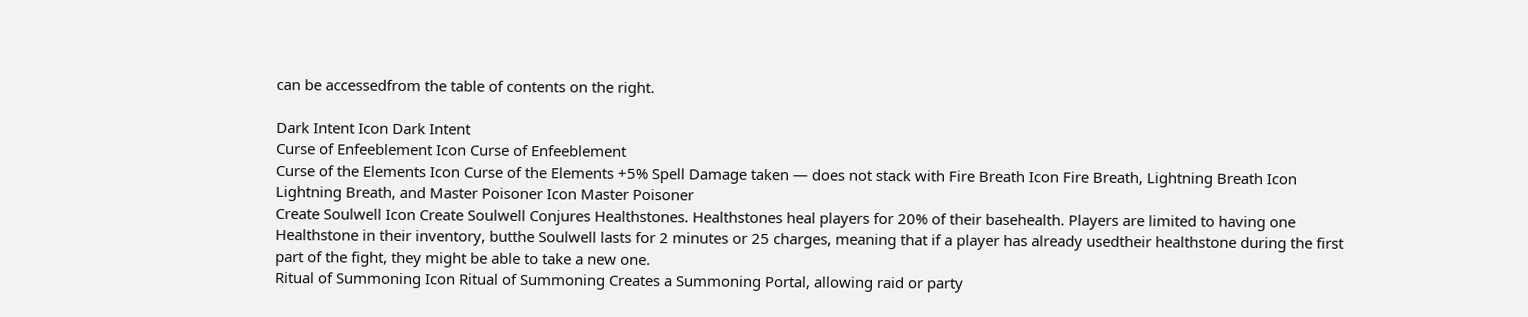can be accessedfrom the table of contents on the right.

Dark Intent Icon Dark Intent
Curse of Enfeeblement Icon Curse of Enfeeblement
Curse of the Elements Icon Curse of the Elements +5% Spell Damage taken — does not stack with Fire Breath Icon Fire Breath, Lightning Breath Icon Lightning Breath, and Master Poisoner Icon Master Poisoner
Create Soulwell Icon Create Soulwell Conjures Healthstones. Healthstones heal players for 20% of their basehealth. Players are limited to having one Healthstone in their inventory, butthe Soulwell lasts for 2 minutes or 25 charges, meaning that if a player has already usedtheir healthstone during the first part of the fight, they might be able to take a new one.
Ritual of Summoning Icon Ritual of Summoning Creates a Summoning Portal, allowing raid or party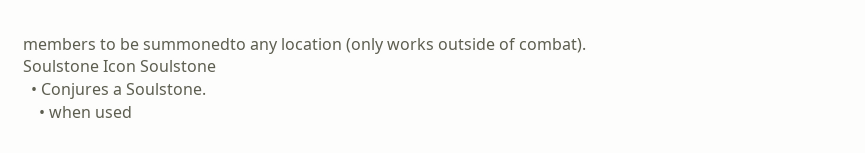members to be summonedto any location (only works outside of combat).
Soulstone Icon Soulstone
  • Conjures a Soulstone.
    • when used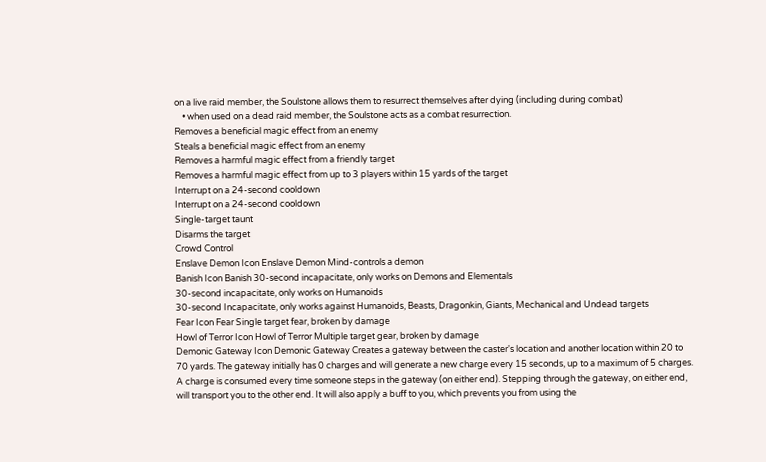on a live raid member, the Soulstone allows them to resurrect themselves after dying (including during combat)
    • when used on a dead raid member, the Soulstone acts as a combat resurrection.
Removes a beneficial magic effect from an enemy
Steals a beneficial magic effect from an enemy
Removes a harmful magic effect from a friendly target
Removes a harmful magic effect from up to 3 players within 15 yards of the target
Interrupt on a 24-second cooldown
Interrupt on a 24-second cooldown
Single-target taunt
Disarms the target
Crowd Control
Enslave Demon Icon Enslave Demon Mind-controls a demon
Banish Icon Banish 30-second incapacitate, only works on Demons and Elementals
30-second incapacitate, only works on Humanoids
30-second Incapacitate, only works against Humanoids, Beasts, Dragonkin, Giants, Mechanical and Undead targets
Fear Icon Fear Single target fear, broken by damage
Howl of Terror Icon Howl of Terror Multiple target gear, broken by damage
Demonic Gateway Icon Demonic Gateway Creates a gateway between the caster's location and another location within 20 to 70 yards. The gateway initially has 0 charges and will generate a new charge every 15 seconds, up to a maximum of 5 charges. A charge is consumed every time someone steps in the gateway (on either end). Stepping through the gateway, on either end, will transport you to the other end. It will also apply a buff to you, which prevents you from using the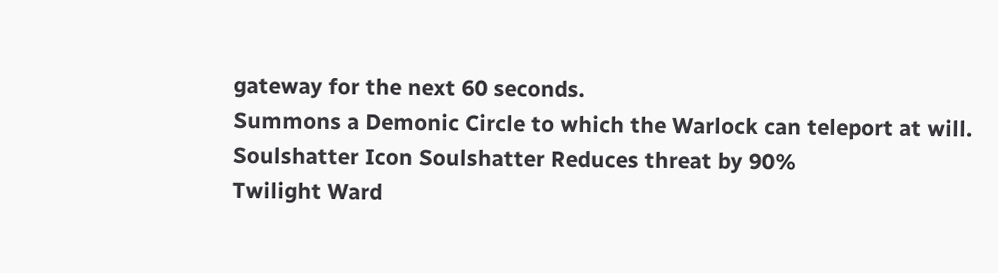gateway for the next 60 seconds.
Summons a Demonic Circle to which the Warlock can teleport at will.
Soulshatter Icon Soulshatter Reduces threat by 90%
Twilight Ward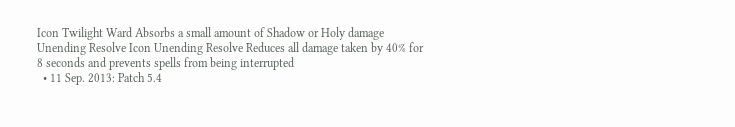Icon Twilight Ward Absorbs a small amount of Shadow or Holy damage
Unending Resolve Icon Unending Resolve Reduces all damage taken by 40% for 8 seconds and prevents spells from being interrupted
  • 11 Sep. 2013: Patch 5.4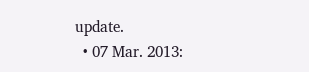update.
  • 07 Mar. 2013: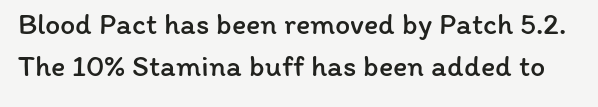Blood Pact has been removed by Patch 5.2. The 10% Stamina buff has been added to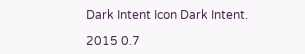Dark Intent Icon Dark Intent.

2015 0.7